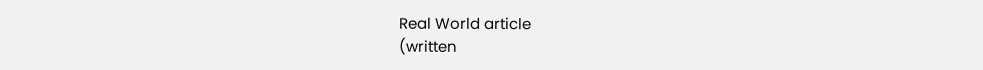Real World article
(written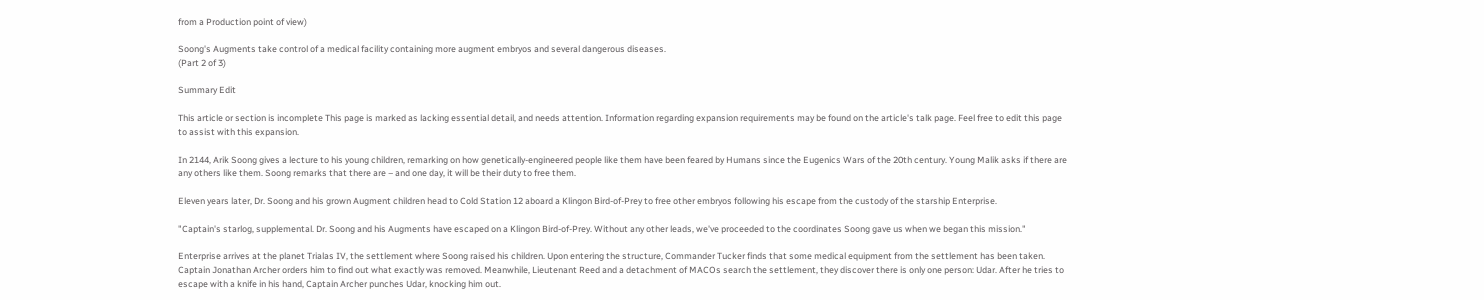from a Production point of view)

Soong's Augments take control of a medical facility containing more augment embryos and several dangerous diseases.
(Part 2 of 3)

Summary Edit

This article or section is incomplete This page is marked as lacking essential detail, and needs attention. Information regarding expansion requirements may be found on the article's talk page. Feel free to edit this page to assist with this expansion.

In 2144, Arik Soong gives a lecture to his young children, remarking on how genetically-engineered people like them have been feared by Humans since the Eugenics Wars of the 20th century. Young Malik asks if there are any others like them. Soong remarks that there are – and one day, it will be their duty to free them.

Eleven years later, Dr. Soong and his grown Augment children head to Cold Station 12 aboard a Klingon Bird-of-Prey to free other embryos following his escape from the custody of the starship Enterprise.

"Captain's starlog, supplemental. Dr. Soong and his Augments have escaped on a Klingon Bird-of-Prey. Without any other leads, we've proceeded to the coordinates Soong gave us when we began this mission."

Enterprise arrives at the planet Trialas IV, the settlement where Soong raised his children. Upon entering the structure, Commander Tucker finds that some medical equipment from the settlement has been taken. Captain Jonathan Archer orders him to find out what exactly was removed. Meanwhile, Lieutenant Reed and a detachment of MACOs search the settlement, they discover there is only one person: Udar. After he tries to escape with a knife in his hand, Captain Archer punches Udar, knocking him out.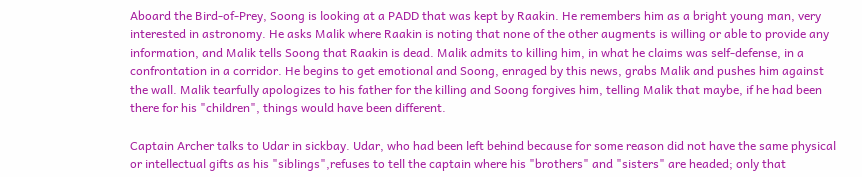Aboard the Bird-of-Prey, Soong is looking at a PADD that was kept by Raakin. He remembers him as a bright young man, very interested in astronomy. He asks Malik where Raakin is noting that none of the other augments is willing or able to provide any information, and Malik tells Soong that Raakin is dead. Malik admits to killing him, in what he claims was self-defense, in a confrontation in a corridor. He begins to get emotional and Soong, enraged by this news, grabs Malik and pushes him against the wall. Malik tearfully apologizes to his father for the killing and Soong forgives him, telling Malik that maybe, if he had been there for his "children", things would have been different.

Captain Archer talks to Udar in sickbay. Udar, who had been left behind because for some reason did not have the same physical or intellectual gifts as his "siblings",refuses to tell the captain where his "brothers" and "sisters" are headed; only that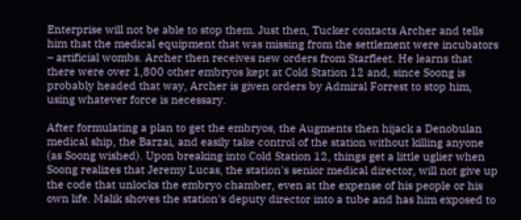Enterprise will not be able to stop them. Just then, Tucker contacts Archer and tells him that the medical equipment that was missing from the settlement were incubators – artificial wombs. Archer then receives new orders from Starfleet. He learns that there were over 1,800 other embryos kept at Cold Station 12 and, since Soong is probably headed that way, Archer is given orders by Admiral Forrest to stop him, using whatever force is necessary.

After formulating a plan to get the embryos, the Augments then hijack a Denobulan medical ship, the Barzai, and easily take control of the station without killing anyone (as Soong wished). Upon breaking into Cold Station 12, things get a little uglier when Soong realizes that Jeremy Lucas, the station's senior medical director, will not give up the code that unlocks the embryo chamber, even at the expense of his people or his own life. Malik shoves the station's deputy director into a tube and has him exposed to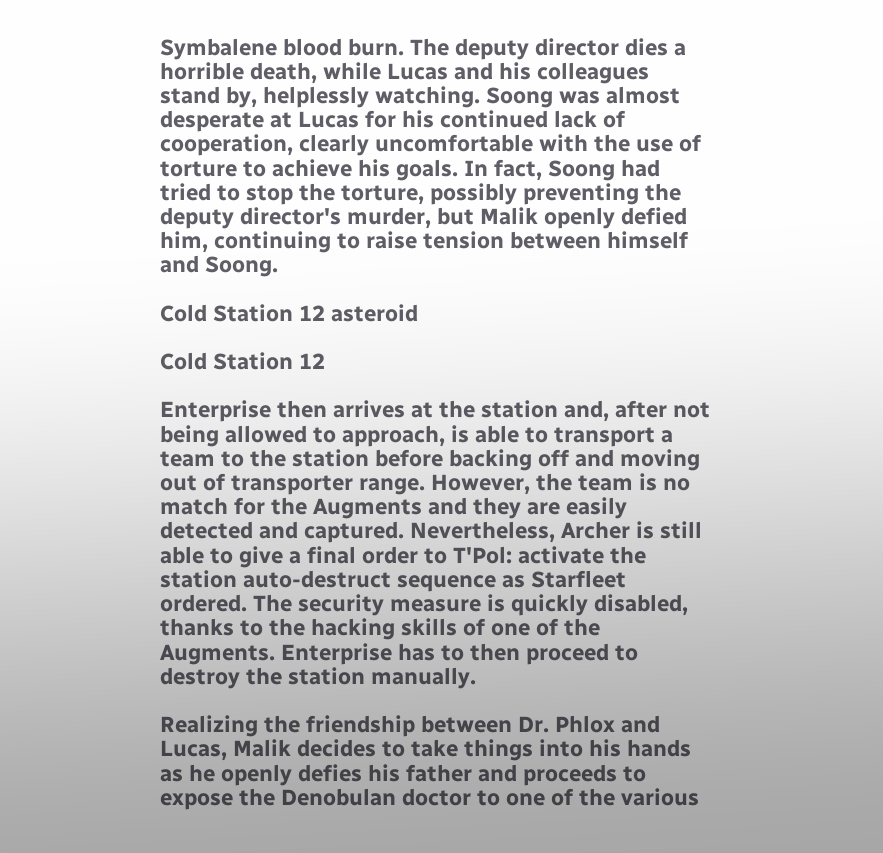Symbalene blood burn. The deputy director dies a horrible death, while Lucas and his colleagues stand by, helplessly watching. Soong was almost desperate at Lucas for his continued lack of cooperation, clearly uncomfortable with the use of torture to achieve his goals. In fact, Soong had tried to stop the torture, possibly preventing the deputy director's murder, but Malik openly defied him, continuing to raise tension between himself and Soong.

Cold Station 12 asteroid

Cold Station 12

Enterprise then arrives at the station and, after not being allowed to approach, is able to transport a team to the station before backing off and moving out of transporter range. However, the team is no match for the Augments and they are easily detected and captured. Nevertheless, Archer is still able to give a final order to T'Pol: activate the station auto-destruct sequence as Starfleet ordered. The security measure is quickly disabled, thanks to the hacking skills of one of the Augments. Enterprise has to then proceed to destroy the station manually.

Realizing the friendship between Dr. Phlox and Lucas, Malik decides to take things into his hands as he openly defies his father and proceeds to expose the Denobulan doctor to one of the various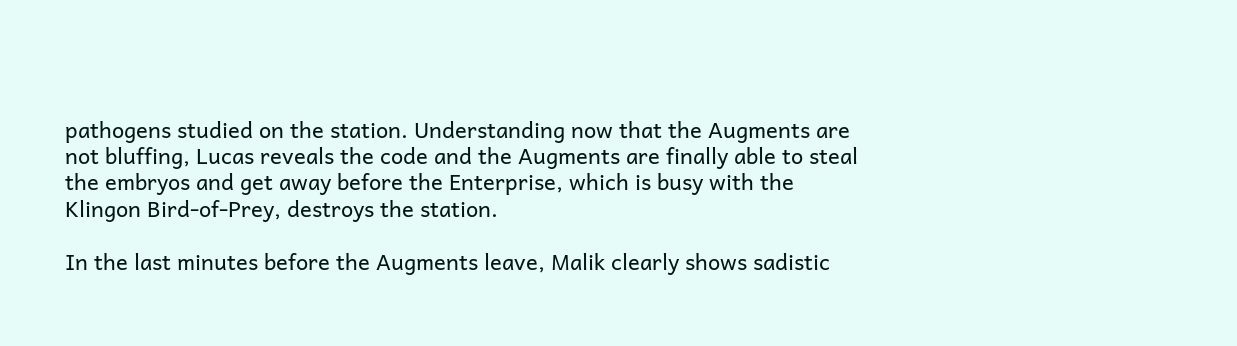pathogens studied on the station. Understanding now that the Augments are not bluffing, Lucas reveals the code and the Augments are finally able to steal the embryos and get away before the Enterprise, which is busy with the Klingon Bird-of-Prey, destroys the station.

In the last minutes before the Augments leave, Malik clearly shows sadistic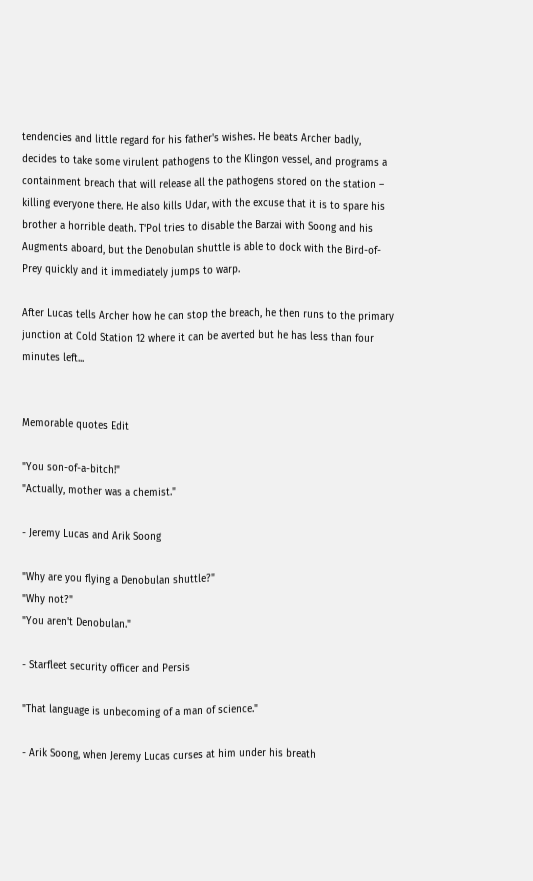tendencies and little regard for his father's wishes. He beats Archer badly, decides to take some virulent pathogens to the Klingon vessel, and programs a containment breach that will release all the pathogens stored on the station – killing everyone there. He also kills Udar, with the excuse that it is to spare his brother a horrible death. T'Pol tries to disable the Barzai with Soong and his Augments aboard, but the Denobulan shuttle is able to dock with the Bird-of-Prey quickly and it immediately jumps to warp.

After Lucas tells Archer how he can stop the breach, he then runs to the primary junction at Cold Station 12 where it can be averted but he has less than four minutes left...


Memorable quotes Edit

"You son-of-a-bitch!"
"Actually, mother was a chemist."

- Jeremy Lucas and Arik Soong

"Why are you flying a Denobulan shuttle?"
"Why not?"
"You aren't Denobulan."

- Starfleet security officer and Persis

"That language is unbecoming of a man of science."

- Arik Soong, when Jeremy Lucas curses at him under his breath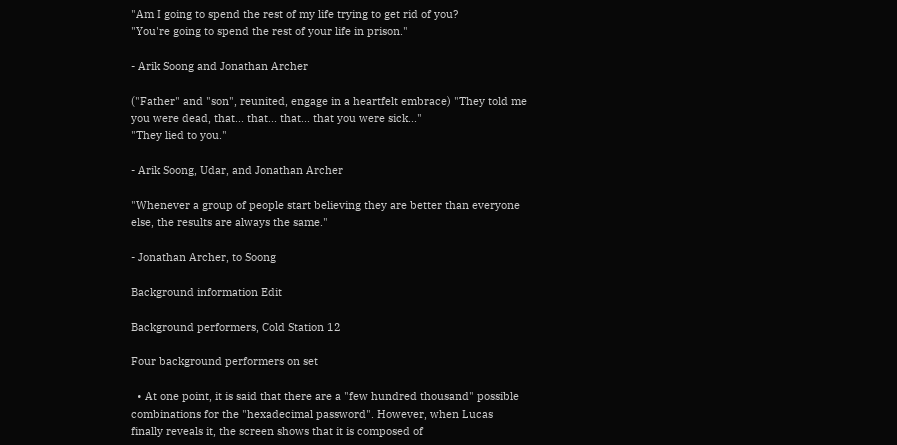"Am I going to spend the rest of my life trying to get rid of you?
"You're going to spend the rest of your life in prison."

- Arik Soong and Jonathan Archer

("Father" and "son", reunited, engage in a heartfelt embrace) "They told me you were dead, that... that... that... that you were sick..."
"They lied to you."

- Arik Soong, Udar, and Jonathan Archer

"Whenever a group of people start believing they are better than everyone else, the results are always the same."

- Jonathan Archer, to Soong

Background information Edit

Background performers, Cold Station 12

Four background performers on set

  • At one point, it is said that there are a "few hundred thousand" possible combinations for the "hexadecimal password". However, when Lucas finally reveals it, the screen shows that it is composed of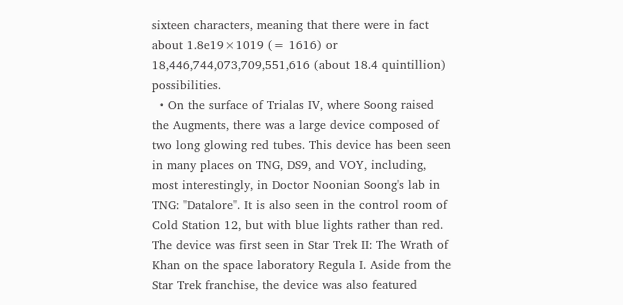sixteen characters, meaning that there were in fact about 1.8e19×1019 (= 1616) or 18,446,744,073,709,551,616 (about 18.4 quintillion) possibilities.
  • On the surface of Trialas IV, where Soong raised the Augments, there was a large device composed of two long glowing red tubes. This device has been seen in many places on TNG, DS9, and VOY, including, most interestingly, in Doctor Noonian Soong's lab in TNG: "Datalore". It is also seen in the control room of Cold Station 12, but with blue lights rather than red. The device was first seen in Star Trek II: The Wrath of Khan on the space laboratory Regula I. Aside from the Star Trek franchise, the device was also featured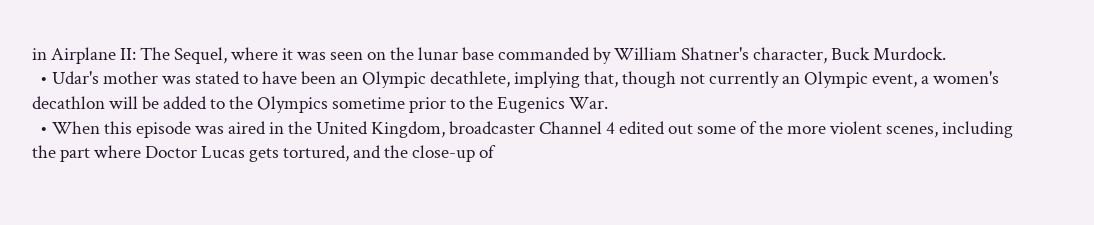in Airplane II: The Sequel, where it was seen on the lunar base commanded by William Shatner's character, Buck Murdock.
  • Udar's mother was stated to have been an Olympic decathlete, implying that, though not currently an Olympic event, a women's decathlon will be added to the Olympics sometime prior to the Eugenics War.
  • When this episode was aired in the United Kingdom, broadcaster Channel 4 edited out some of the more violent scenes, including the part where Doctor Lucas gets tortured, and the close-up of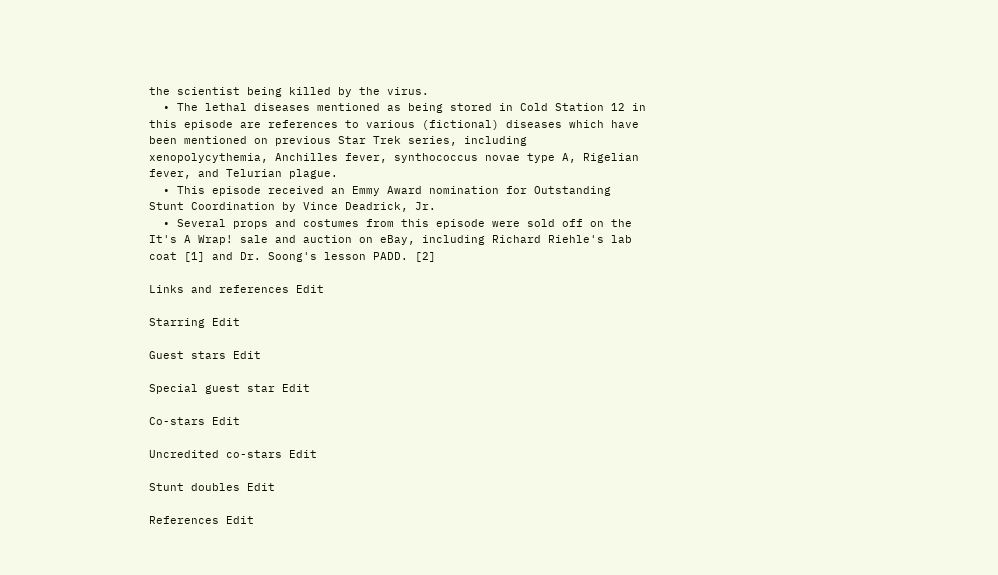the scientist being killed by the virus.
  • The lethal diseases mentioned as being stored in Cold Station 12 in this episode are references to various (fictional) diseases which have been mentioned on previous Star Trek series, including xenopolycythemia, Anchilles fever, synthococcus novae type A, Rigelian fever, and Telurian plague.
  • This episode received an Emmy Award nomination for Outstanding Stunt Coordination by Vince Deadrick, Jr.
  • Several props and costumes from this episode were sold off on the It's A Wrap! sale and auction on eBay, including Richard Riehle's lab coat [1] and Dr. Soong's lesson PADD. [2]

Links and references Edit

Starring Edit

Guest stars Edit

Special guest star Edit

Co-stars Edit

Uncredited co-stars Edit

Stunt doubles Edit

References Edit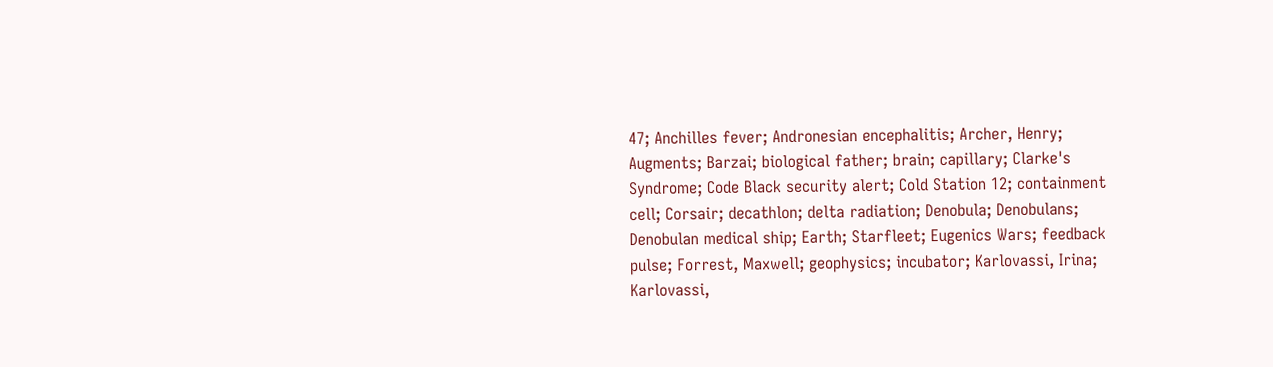47; Anchilles fever; Andronesian encephalitis; Archer, Henry; Augments; Barzai; biological father; brain; capillary; Clarke's Syndrome; Code Black security alert; Cold Station 12; containment cell; Corsair; decathlon; delta radiation; Denobula; Denobulans; Denobulan medical ship; Earth; Starfleet; Eugenics Wars; feedback pulse; Forrest, Maxwell; geophysics; incubator; Karlovassi, Irina; Karlovassi,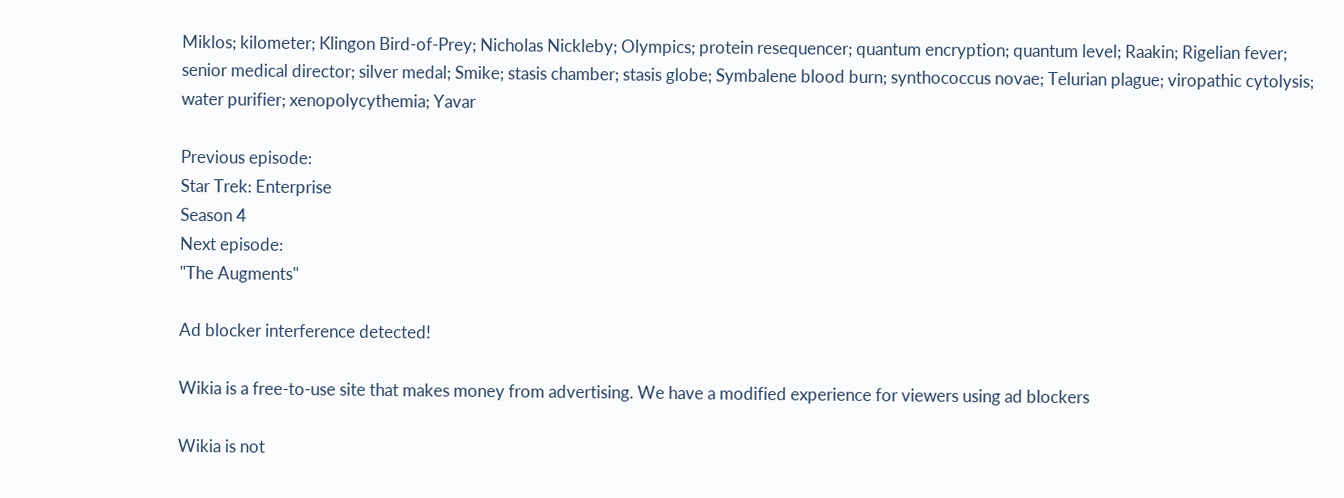Miklos; kilometer; Klingon Bird-of-Prey; Nicholas Nickleby; Olympics; protein resequencer; quantum encryption; quantum level; Raakin; Rigelian fever; senior medical director; silver medal; Smike; stasis chamber; stasis globe; Symbalene blood burn; synthococcus novae; Telurian plague; viropathic cytolysis; water purifier; xenopolycythemia; Yavar

Previous episode:
Star Trek: Enterprise
Season 4
Next episode:
"The Augments"

Ad blocker interference detected!

Wikia is a free-to-use site that makes money from advertising. We have a modified experience for viewers using ad blockers

Wikia is not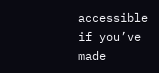accessible if you’ve made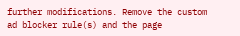further modifications. Remove the custom ad blocker rule(s) and the page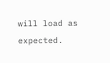will load as expected.